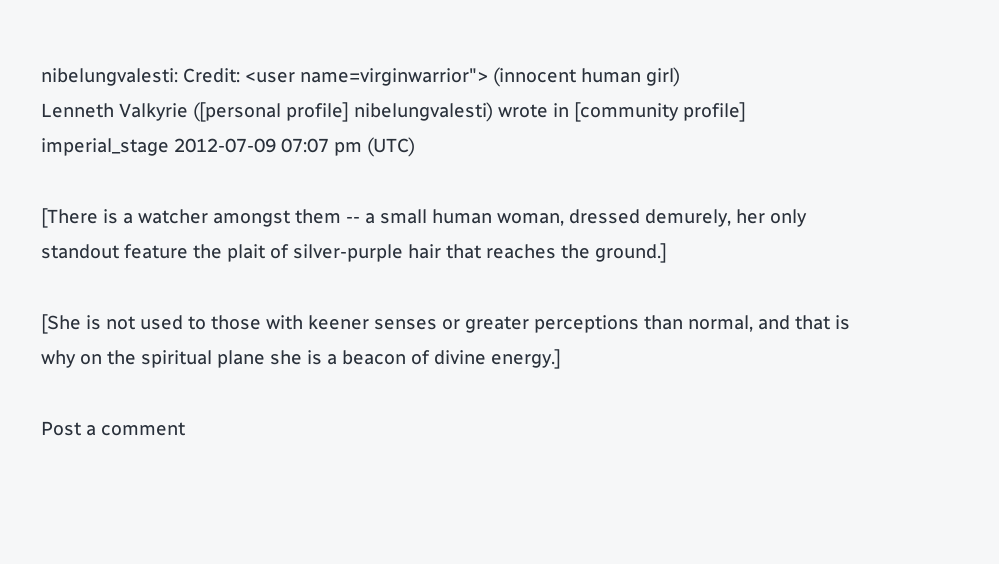nibelungvalesti: Credit: <user name=virginwarrior"> (innocent human girl)
Lenneth Valkyrie ([personal profile] nibelungvalesti) wrote in [community profile] imperial_stage 2012-07-09 07:07 pm (UTC)

[There is a watcher amongst them -- a small human woman, dressed demurely, her only standout feature the plait of silver-purple hair that reaches the ground.]

[She is not used to those with keener senses or greater perceptions than normal, and that is why on the spiritual plane she is a beacon of divine energy.]

Post a comment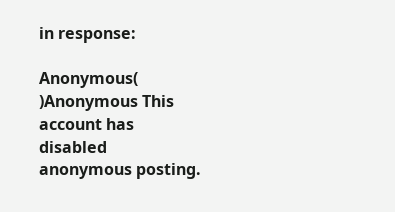in response:

Anonymous( )Anonymous This account has disabled anonymous posting.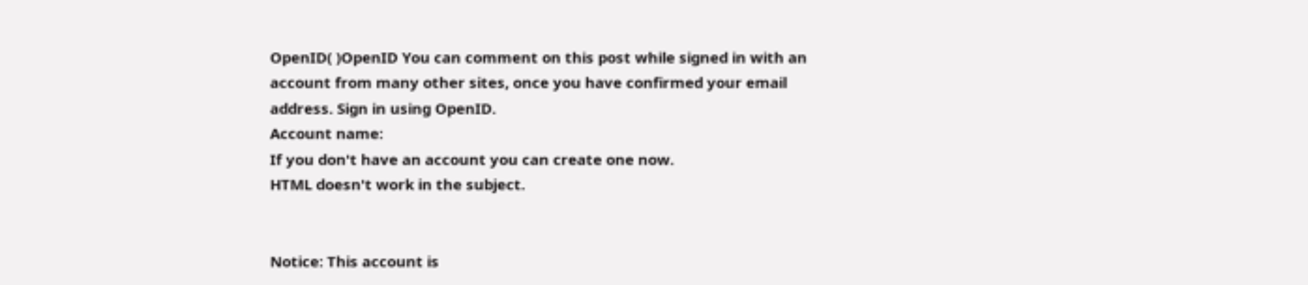OpenID( )OpenID You can comment on this post while signed in with an account from many other sites, once you have confirmed your email address. Sign in using OpenID.
Account name:
If you don't have an account you can create one now.
HTML doesn't work in the subject.


Notice: This account is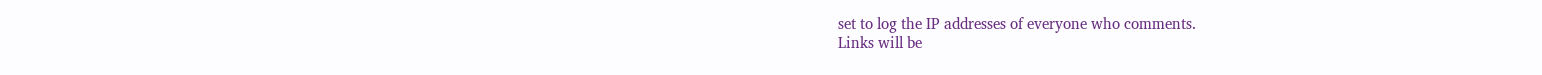set to log the IP addresses of everyone who comments.
Links will be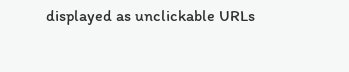displayed as unclickable URLs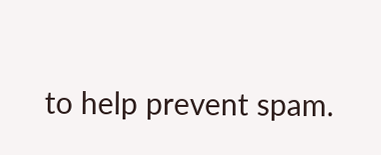to help prevent spam.